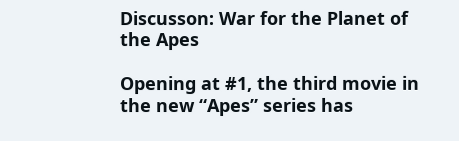Discusson: War for the Planet of the Apes

Opening at #1, the third movie in the new “Apes” series has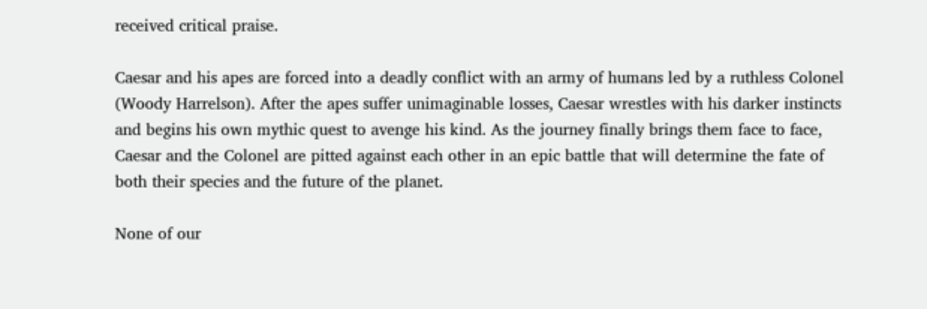received critical praise.

Caesar and his apes are forced into a deadly conflict with an army of humans led by a ruthless Colonel (Woody Harrelson). After the apes suffer unimaginable losses, Caesar wrestles with his darker instincts and begins his own mythic quest to avenge his kind. As the journey finally brings them face to face, Caesar and the Colonel are pitted against each other in an epic battle that will determine the fate of both their species and the future of the planet.

None of our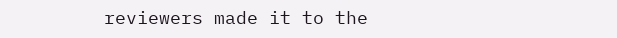reviewers made it to the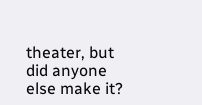theater, but did anyone else make it?